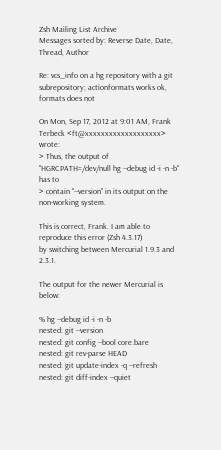Zsh Mailing List Archive
Messages sorted by: Reverse Date, Date, Thread, Author

Re: vcs_info on a hg repository with a git subrepository; actionformats works ok, formats does not

On Mon, Sep 17, 2012 at 9:01 AM, Frank Terbeck <ft@xxxxxxxxxxxxxxxxxxx> wrote:
> Thus, the output of "HGRCPATH=/dev/null hg --debug id -i -n -b" has to
> contain "--version" in its output on the non-working system.

This is correct, Frank. I am able to reproduce this error (Zsh 4.3.17)
by switching between Mercurial 1.9.3 and 2.3.1.

The output for the newer Mercurial is below:

% hg --debug id -i -n -b
nested: git --version
nested: git config --bool core.bare
nested: git rev-parse HEAD
nested: git update-index -q --refresh
nested: git diff-index --quiet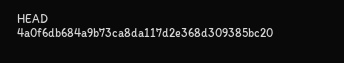HEAD
4a0f6db684a9b73ca8da117d2e368d309385bc20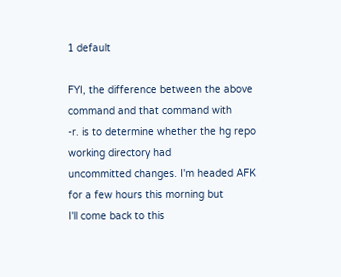1 default

FYI, the difference between the above command and that command with
-r. is to determine whether the hg repo working directory had
uncommitted changes. I'm headed AFK for a few hours this morning but
I'll come back to this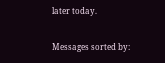later today.

Messages sorted by: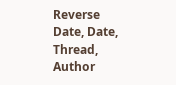Reverse Date, Date, Thread, Author